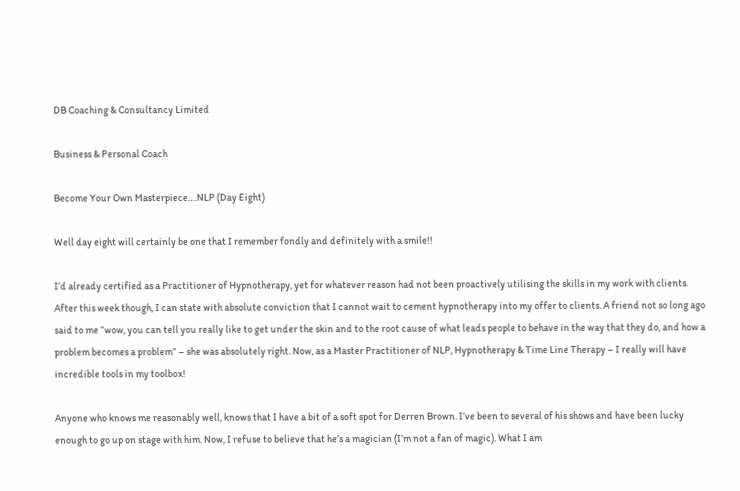DB Coaching & Consultancy Limited

Business & Personal Coach

Become Your Own Masterpiece….NLP (Day Eight)

Well day eight will certainly be one that I remember fondly and definitely with a smile!!

I’d already certified as a Practitioner of Hypnotherapy, yet for whatever reason had not been proactively utilising the skills in my work with clients. After this week though, I can state with absolute conviction that I cannot wait to cement hypnotherapy into my offer to clients. A friend not so long ago said to me “wow, you can tell you really like to get under the skin and to the root cause of what leads people to behave in the way that they do, and how a problem becomes a problem” – she was absolutely right. Now, as a Master Practitioner of NLP, Hypnotherapy & Time Line Therapy – I really will have incredible tools in my toolbox!

Anyone who knows me reasonably well, knows that I have a bit of a soft spot for Derren Brown. I’ve been to several of his shows and have been lucky enough to go up on stage with him. Now, I refuse to believe that he’s a magician (I’m not a fan of magic). What I am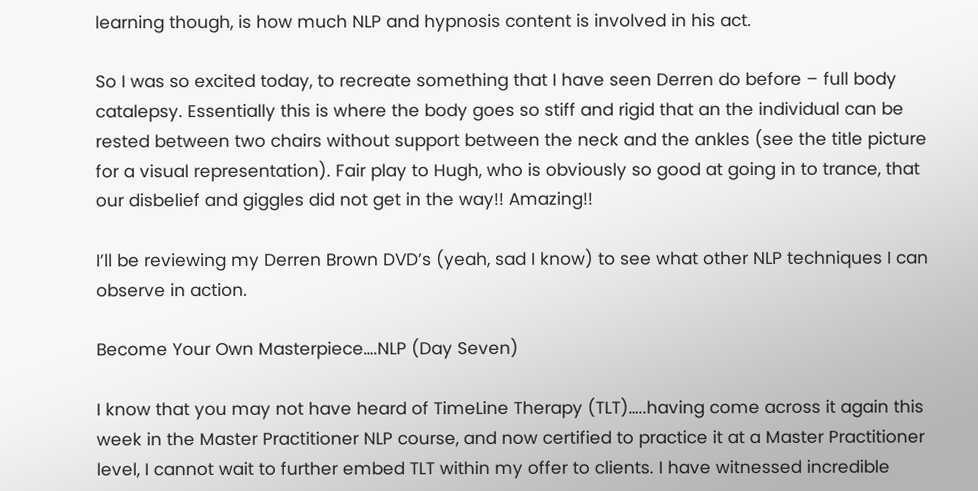learning though, is how much NLP and hypnosis content is involved in his act.

So I was so excited today, to recreate something that I have seen Derren do before – full body catalepsy. Essentially this is where the body goes so stiff and rigid that an the individual can be rested between two chairs without support between the neck and the ankles (see the title picture for a visual representation). Fair play to Hugh, who is obviously so good at going in to trance, that our disbelief and giggles did not get in the way!! Amazing!!

I’ll be reviewing my Derren Brown DVD’s (yeah, sad I know) to see what other NLP techniques I can observe in action.

Become Your Own Masterpiece….NLP (Day Seven)

I know that you may not have heard of TimeLine Therapy (TLT)…..having come across it again this week in the Master Practitioner NLP course, and now certified to practice it at a Master Practitioner level, I cannot wait to further embed TLT within my offer to clients. I have witnessed incredible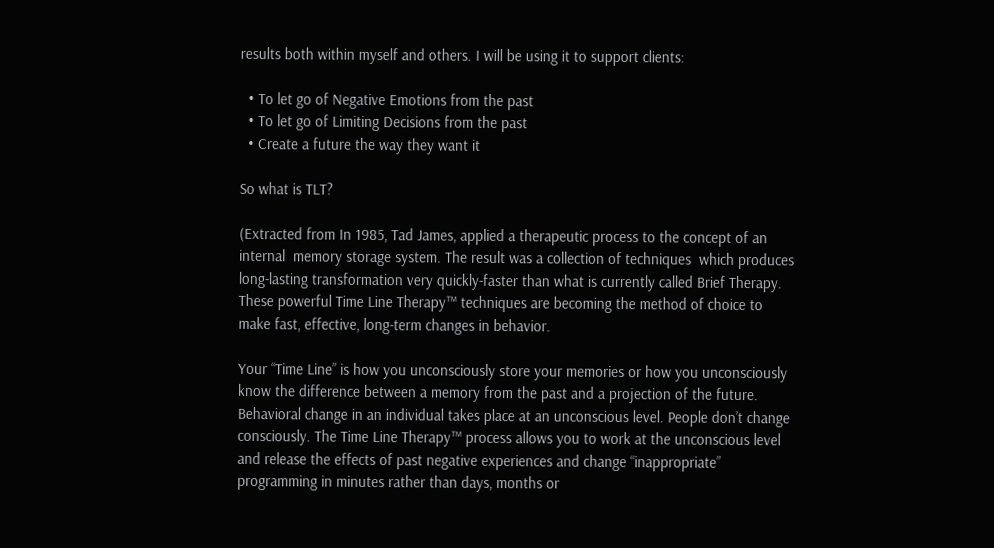results both within myself and others. I will be using it to support clients:

  • To let go of Negative Emotions from the past
  • To let go of Limiting Decisions from the past
  • Create a future the way they want it

So what is TLT?

(Extracted from In 1985, Tad James, applied a therapeutic process to the concept of an internal  memory storage system. The result was a collection of techniques  which produces long-lasting transformation very quickly-faster than what is currently called Brief Therapy. These powerful Time Line Therapy™ techniques are becoming the method of choice to make fast, effective, long-term changes in behavior.

Your “Time Line” is how you unconsciously store your memories or how you unconsciously know the difference between a memory from the past and a projection of the future. Behavioral change in an individual takes place at an unconscious level. People don’t change consciously. The Time Line Therapy™ process allows you to work at the unconscious level and release the effects of past negative experiences and change “inappropriate” programming in minutes rather than days, months or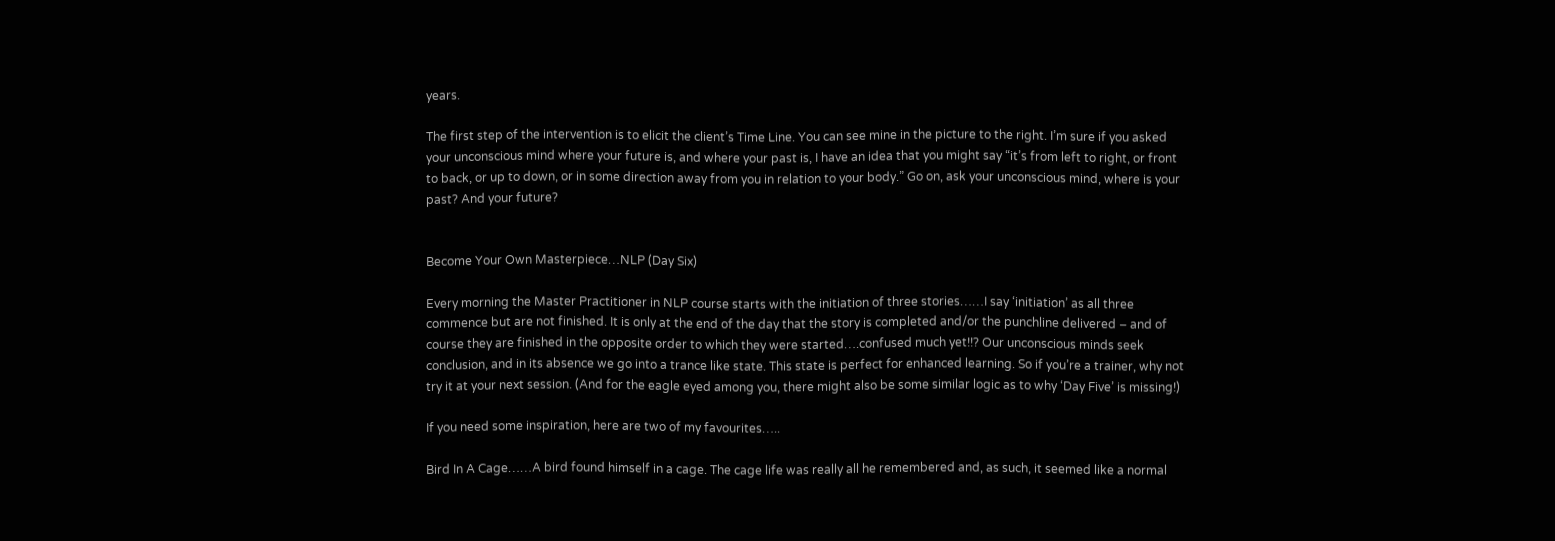years.

The first step of the intervention is to elicit the client’s Time Line. You can see mine in the picture to the right. I’m sure if you asked your unconscious mind where your future is, and where your past is, I have an idea that you might say “it’s from left to right, or front to back, or up to down, or in some direction away from you in relation to your body.” Go on, ask your unconscious mind, where is your past? And your future?


Become Your Own Masterpiece…NLP (Day Six)

Every morning the Master Practitioner in NLP course starts with the initiation of three stories……I say ‘initiation’ as all three commence but are not finished. It is only at the end of the day that the story is completed and/or the punchline delivered – and of course they are finished in the opposite order to which they were started….confused much yet!!? Our unconscious minds seek conclusion, and in its absence we go into a trance like state. This state is perfect for enhanced learning. So if you’re a trainer, why not try it at your next session. (And for the eagle eyed among you, there might also be some similar logic as to why ‘Day Five’ is missing!)

If you need some inspiration, here are two of my favourites…..

Bird In A Cage……A bird found himself in a cage. The cage life was really all he remembered and, as such, it seemed like a normal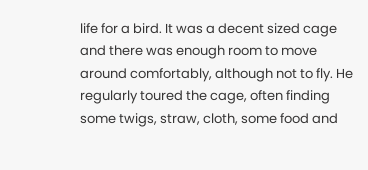life for a bird. It was a decent sized cage and there was enough room to move around comfortably, although not to fly. He regularly toured the cage, often finding some twigs, straw, cloth, some food and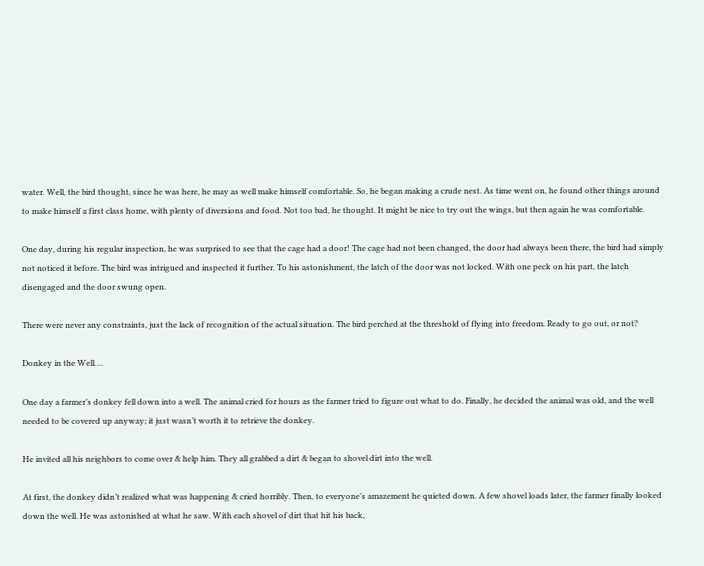water. Well, the bird thought, since he was here, he may as well make himself comfortable. So, he began making a crude nest. As time went on, he found other things around to make himself a first class home, with plenty of diversions and food. Not too bad, he thought. It might be nice to try out the wings, but then again he was comfortable.

One day, during his regular inspection, he was surprised to see that the cage had a door! The cage had not been changed, the door had always been there, the bird had simply not noticed it before. The bird was intrigued and inspected it further. To his astonishment, the latch of the door was not locked. With one peck on his part, the latch disengaged and the door swung open.

There were never any constraints, just the lack of recognition of the actual situation. The bird perched at the threshold of flying into freedom. Ready to go out, or not?

Donkey in the Well….

One day a farmer’s donkey fell down into a well. The animal cried for hours as the farmer tried to figure out what to do. Finally, he decided the animal was old, and the well needed to be covered up anyway; it just wasn’t worth it to retrieve the donkey.

He invited all his neighbors to come over & help him. They all grabbed a dirt & began to shovel dirt into the well.

At first, the donkey didn’t realized what was happening & cried horribly. Then, to everyone’s amazement he quieted down. A few shovel loads later, the farmer finally looked down the well. He was astonished at what he saw. With each shovel of dirt that hit his back,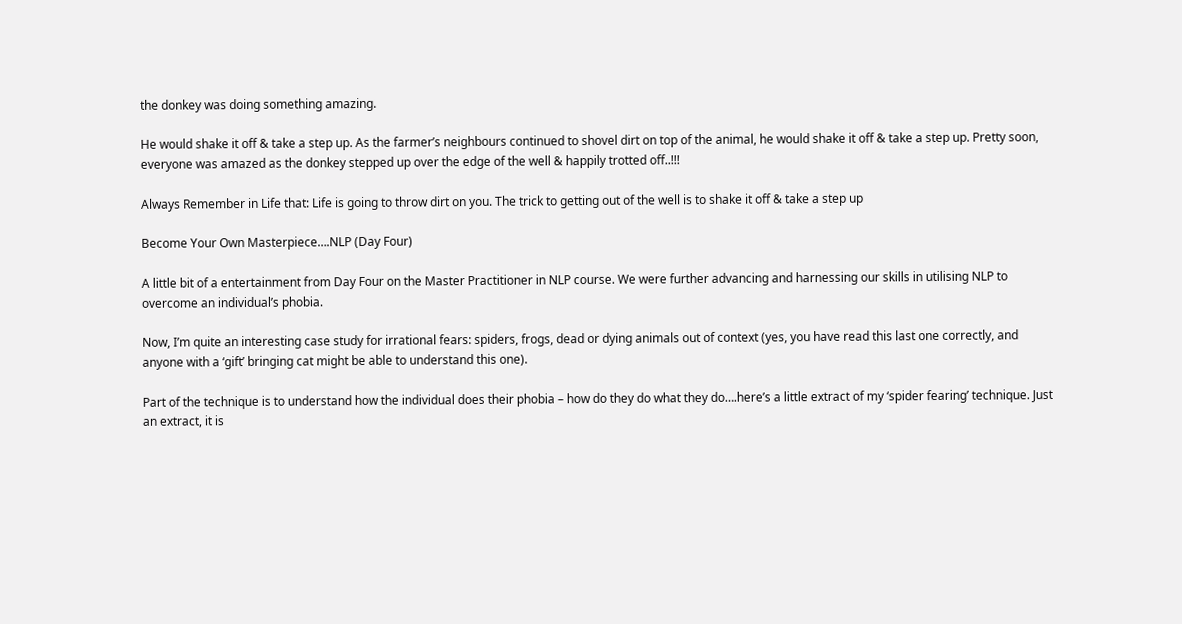the donkey was doing something amazing.

He would shake it off & take a step up. As the farmer’s neighbours continued to shovel dirt on top of the animal, he would shake it off & take a step up. Pretty soon, everyone was amazed as the donkey stepped up over the edge of the well & happily trotted off..!!!

Always Remember in Life that: Life is going to throw dirt on you. The trick to getting out of the well is to shake it off & take a step up

Become Your Own Masterpiece….NLP (Day Four)

A little bit of a entertainment from Day Four on the Master Practitioner in NLP course. We were further advancing and harnessing our skills in utilising NLP to overcome an individual’s phobia.

Now, I’m quite an interesting case study for irrational fears: spiders, frogs, dead or dying animals out of context (yes, you have read this last one correctly, and anyone with a ‘gift’ bringing cat might be able to understand this one).

Part of the technique is to understand how the individual does their phobia – how do they do what they do….here’s a little extract of my ‘spider fearing’ technique. Just an extract, it is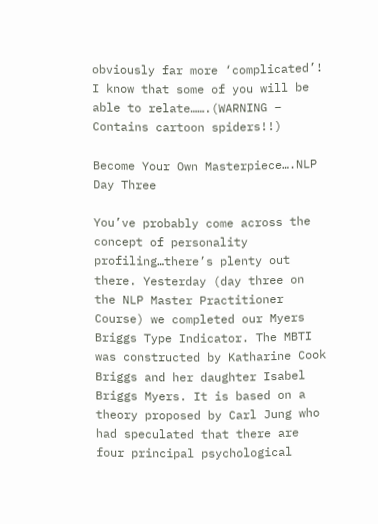obviously far more ‘complicated’! I know that some of you will be able to relate…….(WARNING – Contains cartoon spiders!!)

Become Your Own Masterpiece….NLP Day Three

You’ve probably come across the concept of personality profiling…there’s plenty out there. Yesterday (day three on the NLP Master Practitioner Course) we completed our Myers Briggs Type Indicator. The MBTI was constructed by Katharine Cook Briggs and her daughter Isabel Briggs Myers. It is based on a theory proposed by Carl Jung who had speculated that there are four principal psychological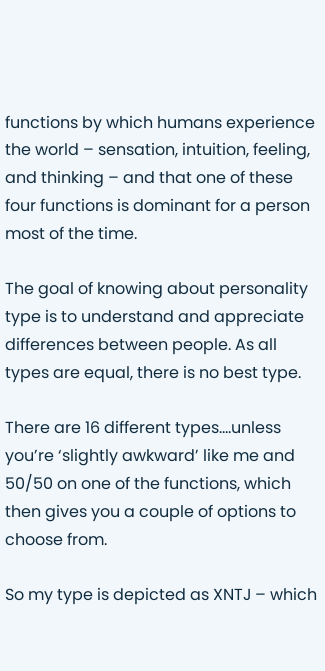functions by which humans experience the world – sensation, intuition, feeling, and thinking – and that one of these four functions is dominant for a person most of the time.

The goal of knowing about personality type is to understand and appreciate differences between people. As all types are equal, there is no best type.

There are 16 different types….unless you’re ‘slightly awkward’ like me and 50/50 on one of the functions, which then gives you a couple of options to choose from.

So my type is depicted as XNTJ – which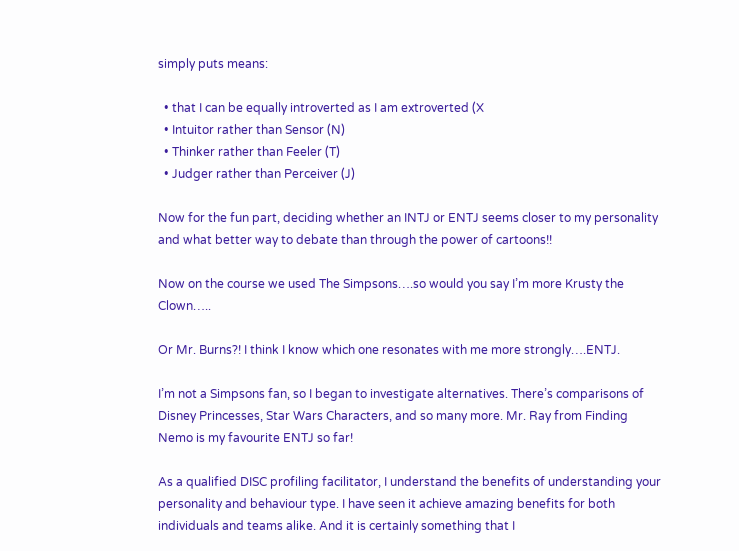simply puts means:

  • that I can be equally introverted as I am extroverted (X
  • Intuitor rather than Sensor (N)
  • Thinker rather than Feeler (T)
  • Judger rather than Perceiver (J)

Now for the fun part, deciding whether an INTJ or ENTJ seems closer to my personality and what better way to debate than through the power of cartoons!!

Now on the course we used The Simpsons….so would you say I’m more Krusty the Clown…..

Or Mr. Burns?! I think I know which one resonates with me more strongly….ENTJ.

I’m not a Simpsons fan, so I began to investigate alternatives. There’s comparisons of Disney Princesses, Star Wars Characters, and so many more. Mr. Ray from Finding Nemo is my favourite ENTJ so far!

As a qualified DISC profiling facilitator, I understand the benefits of understanding your personality and behaviour type. I have seen it achieve amazing benefits for both individuals and teams alike. And it is certainly something that I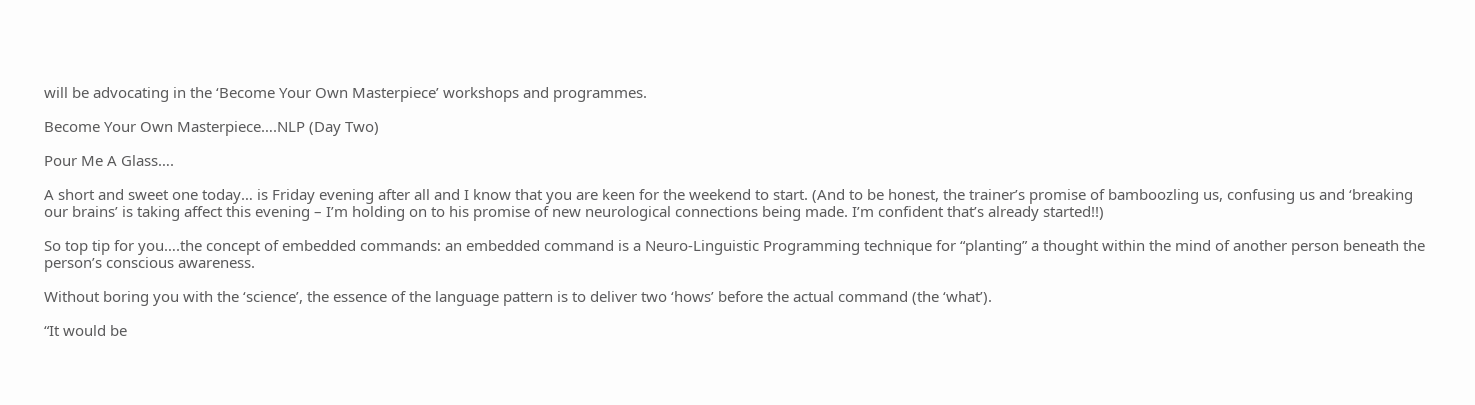will be advocating in the ‘Become Your Own Masterpiece’ workshops and programmes.

Become Your Own Masterpiece….NLP (Day Two)

Pour Me A Glass….

A short and sweet one today… is Friday evening after all and I know that you are keen for the weekend to start. (And to be honest, the trainer’s promise of bamboozling us, confusing us and ‘breaking our brains’ is taking affect this evening – I’m holding on to his promise of new neurological connections being made. I’m confident that’s already started!!)

So top tip for you….the concept of embedded commands: an embedded command is a Neuro-Linguistic Programming technique for “planting” a thought within the mind of another person beneath the person’s conscious awareness.

Without boring you with the ‘science’, the essence of the language pattern is to deliver two ‘hows’ before the actual command (the ‘what’).

“It would be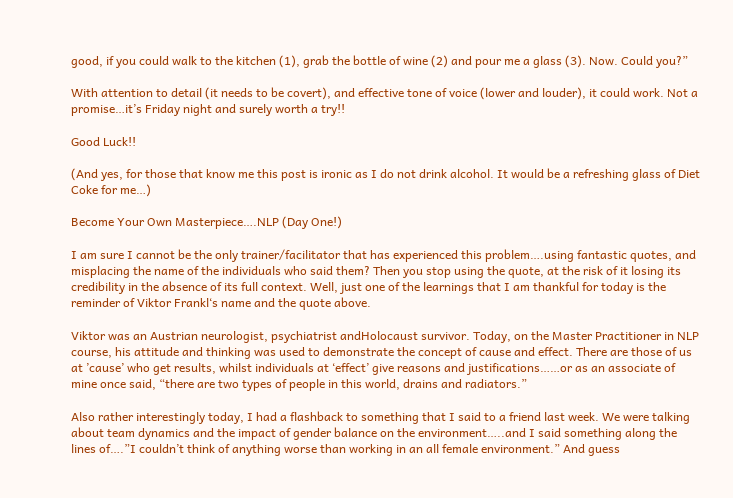good, if you could walk to the kitchen (1), grab the bottle of wine (2) and pour me a glass (3). Now. Could you?”

With attention to detail (it needs to be covert), and effective tone of voice (lower and louder), it could work. Not a promise…it’s Friday night and surely worth a try!!

Good Luck!!

(And yes, for those that know me this post is ironic as I do not drink alcohol. It would be a refreshing glass of Diet Coke for me…)

Become Your Own Masterpiece….NLP (Day One!)

I am sure I cannot be the only trainer/facilitator that has experienced this problem….using fantastic quotes, and misplacing the name of the individuals who said them? Then you stop using the quote, at the risk of it losing its credibility in the absence of its full context. Well, just one of the learnings that I am thankful for today is the reminder of Viktor Frankl‘s name and the quote above.

Viktor was an Austrian neurologist, psychiatrist andHolocaust survivor. Today, on the Master Practitioner in NLP course, his attitude and thinking was used to demonstrate the concept of cause and effect. There are those of us at ’cause’ who get results, whilst individuals at ‘effect’ give reasons and justifications……or as an associate of mine once said, “there are two types of people in this world, drains and radiators.”

Also rather interestingly today, I had a flashback to something that I said to a friend last week. We were talking about team dynamics and the impact of gender balance on the environment…..and I said something along the lines of….”I couldn’t think of anything worse than working in an all female environment.” And guess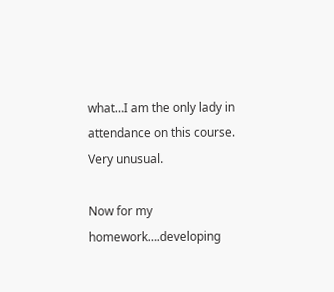what…I am the only lady in attendance on this course. Very unusual.

Now for my homework….developing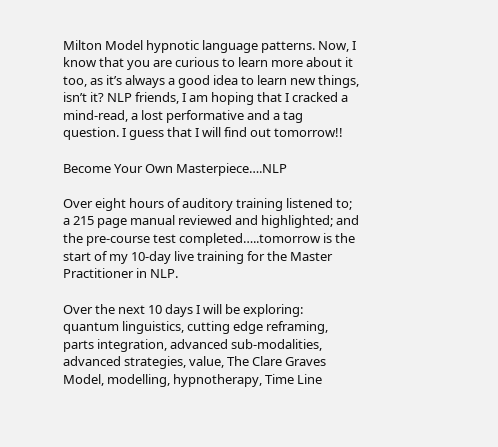Milton Model hypnotic language patterns. Now, I know that you are curious to learn more about it too, as it’s always a good idea to learn new things, isn’t it? NLP friends, I am hoping that I cracked a mind-read, a lost performative and a tag question. I guess that I will find out tomorrow!!

Become Your Own Masterpiece….NLP

Over eight hours of auditory training listened to; a 215 page manual reviewed and highlighted; and the pre-course test completed…..tomorrow is the start of my 10-day live training for the Master Practitioner in NLP.

Over the next 10 days I will be exploring: quantum linguistics, cutting edge reframing, parts integration, advanced sub-modalities, advanced strategies, value, The Clare Graves Model, modelling, hypnotherapy, Time Line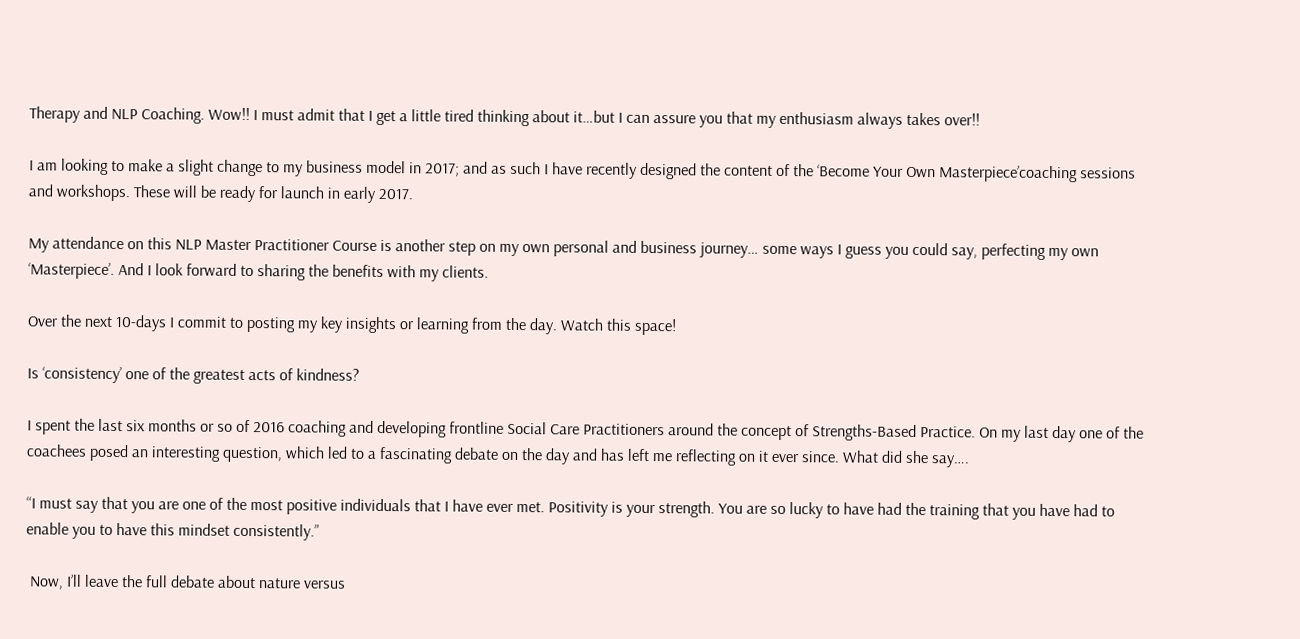Therapy and NLP Coaching. Wow!! I must admit that I get a little tired thinking about it…but I can assure you that my enthusiasm always takes over!!

I am looking to make a slight change to my business model in 2017; and as such I have recently designed the content of the ‘Become Your Own Masterpiece’coaching sessions and workshops. These will be ready for launch in early 2017.

My attendance on this NLP Master Practitioner Course is another step on my own personal and business journey… some ways I guess you could say, perfecting my own ‘Masterpiece’. And I look forward to sharing the benefits with my clients.

Over the next 10-days I commit to posting my key insights or learning from the day. Watch this space!

Is ‘consistency’ one of the greatest acts of kindness?

I spent the last six months or so of 2016 coaching and developing frontline Social Care Practitioners around the concept of Strengths-Based Practice. On my last day one of the coachees posed an interesting question, which led to a fascinating debate on the day and has left me reflecting on it ever since. What did she say….

“I must say that you are one of the most positive individuals that I have ever met. Positivity is your strength. You are so lucky to have had the training that you have had to enable you to have this mindset consistently.”

 Now, I’ll leave the full debate about nature versus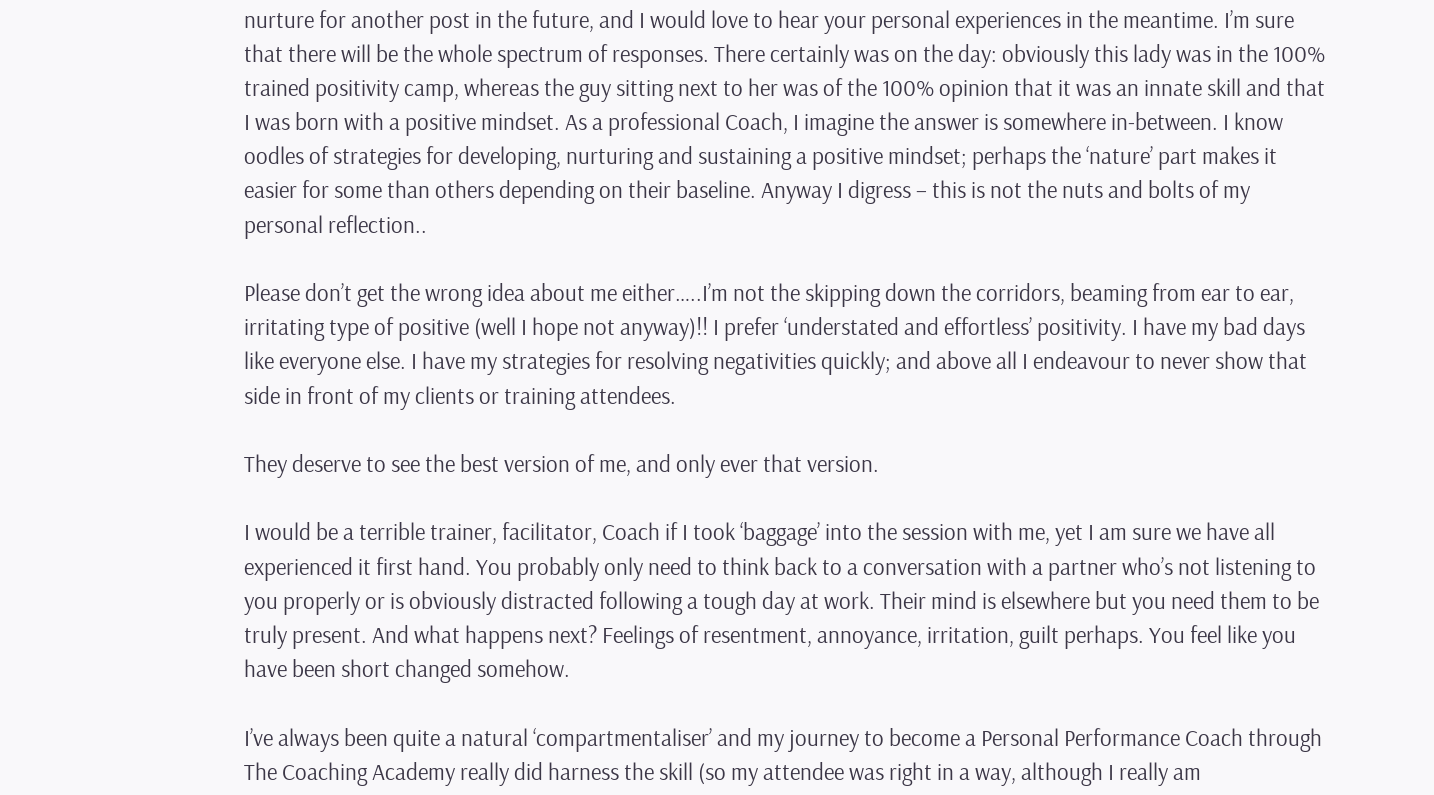nurture for another post in the future, and I would love to hear your personal experiences in the meantime. I’m sure that there will be the whole spectrum of responses. There certainly was on the day: obviously this lady was in the 100% trained positivity camp, whereas the guy sitting next to her was of the 100% opinion that it was an innate skill and that I was born with a positive mindset. As a professional Coach, I imagine the answer is somewhere in-between. I know oodles of strategies for developing, nurturing and sustaining a positive mindset; perhaps the ‘nature’ part makes it easier for some than others depending on their baseline. Anyway I digress – this is not the nuts and bolts of my personal reflection..

Please don’t get the wrong idea about me either…..I’m not the skipping down the corridors, beaming from ear to ear, irritating type of positive (well I hope not anyway)!! I prefer ‘understated and effortless’ positivity. I have my bad days like everyone else. I have my strategies for resolving negativities quickly; and above all I endeavour to never show that side in front of my clients or training attendees.

They deserve to see the best version of me, and only ever that version.

I would be a terrible trainer, facilitator, Coach if I took ‘baggage’ into the session with me, yet I am sure we have all experienced it first hand. You probably only need to think back to a conversation with a partner who’s not listening to you properly or is obviously distracted following a tough day at work. Their mind is elsewhere but you need them to be truly present. And what happens next? Feelings of resentment, annoyance, irritation, guilt perhaps. You feel like you have been short changed somehow.

I’ve always been quite a natural ‘compartmentaliser’ and my journey to become a Personal Performance Coach through The Coaching Academy really did harness the skill (so my attendee was right in a way, although I really am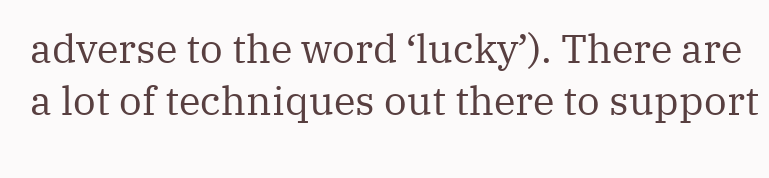adverse to the word ‘lucky’). There are a lot of techniques out there to support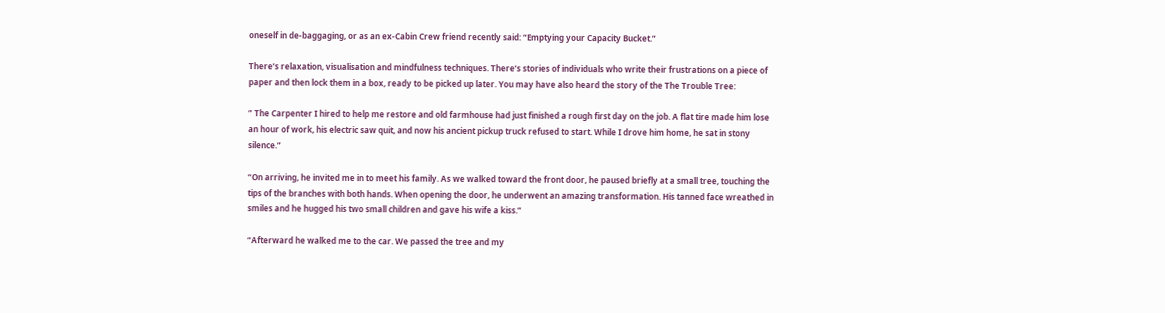oneself in de-baggaging, or as an ex-Cabin Crew friend recently said: “Emptying your Capacity Bucket.”

There’s relaxation, visualisation and mindfulness techniques. There’s stories of individuals who write their frustrations on a piece of paper and then lock them in a box, ready to be picked up later. You may have also heard the story of the The Trouble Tree:

” The Carpenter I hired to help me restore and old farmhouse had just finished a rough first day on the job. A flat tire made him lose an hour of work, his electric saw quit, and now his ancient pickup truck refused to start. While I drove him home, he sat in stony silence.”

“On arriving, he invited me in to meet his family. As we walked toward the front door, he paused briefly at a small tree, touching the tips of the branches with both hands. When opening the door, he underwent an amazing transformation. His tanned face wreathed in smiles and he hugged his two small children and gave his wife a kiss.”

“Afterward he walked me to the car. We passed the tree and my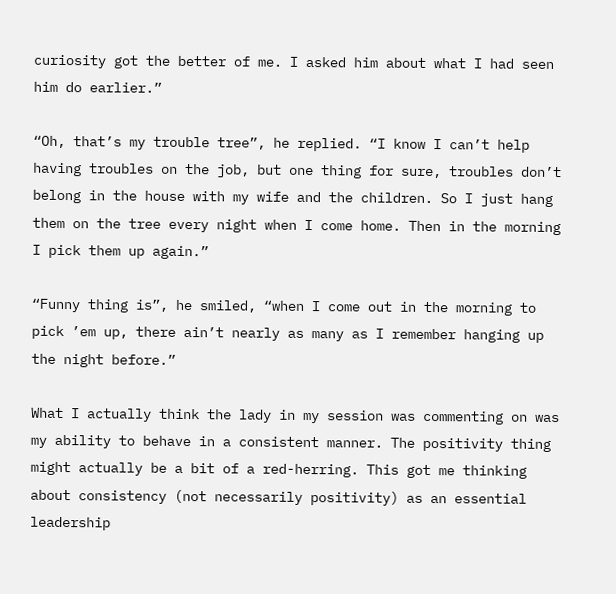curiosity got the better of me. I asked him about what I had seen him do earlier.”

“Oh, that’s my trouble tree”, he replied. “I know I can’t help having troubles on the job, but one thing for sure, troubles don’t belong in the house with my wife and the children. So I just hang them on the tree every night when I come home. Then in the morning I pick them up again.”

“Funny thing is”, he smiled, “when I come out in the morning to pick ’em up, there ain’t nearly as many as I remember hanging up the night before.”

What I actually think the lady in my session was commenting on was my ability to behave in a consistent manner. The positivity thing might actually be a bit of a red-herring. This got me thinking about consistency (not necessarily positivity) as an essential leadership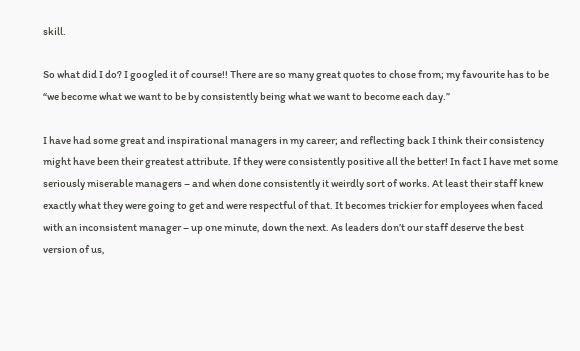skill.

So what did I do? I googled it of course!! There are so many great quotes to chose from; my favourite has to be “we become what we want to be by consistently being what we want to become each day.”

I have had some great and inspirational managers in my career; and reflecting back I think their consistency might have been their greatest attribute. If they were consistently positive all the better! In fact I have met some seriously miserable managers – and when done consistently it weirdly sort of works. At least their staff knew exactly what they were going to get and were respectful of that. It becomes trickier for employees when faced with an inconsistent manager – up one minute, down the next. As leaders don’t our staff deserve the best version of us,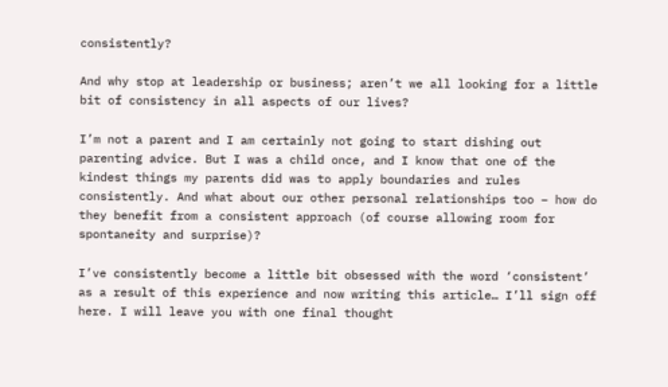consistently?

And why stop at leadership or business; aren’t we all looking for a little bit of consistency in all aspects of our lives?

I’m not a parent and I am certainly not going to start dishing out parenting advice. But I was a child once, and I know that one of the kindest things my parents did was to apply boundaries and rules consistently. And what about our other personal relationships too – how do they benefit from a consistent approach (of course allowing room for spontaneity and surprise)?

I’ve consistently become a little bit obsessed with the word ‘consistent’ as a result of this experience and now writing this article… I’ll sign off here. I will leave you with one final thought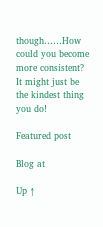though……How could you become more consistent? It might just be the kindest thing you do!

Featured post

Blog at

Up ↑